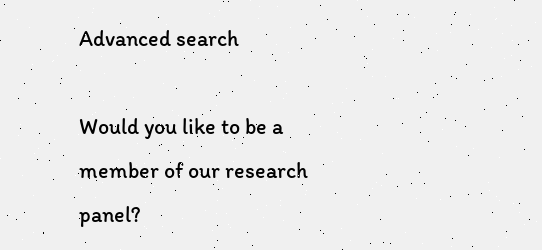Advanced search

Would you like to be a member of our research panel?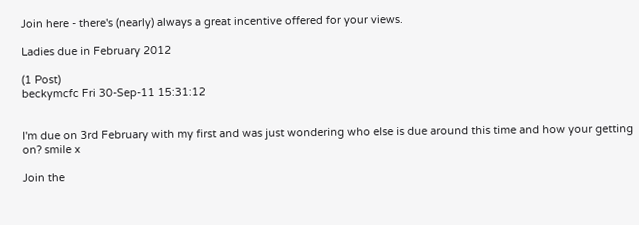Join here - there's (nearly) always a great incentive offered for your views.

Ladies due in February 2012

(1 Post)
beckymcfc Fri 30-Sep-11 15:31:12


I'm due on 3rd February with my first and was just wondering who else is due around this time and how your getting on? smile x

Join the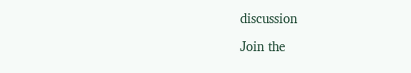discussion

Join the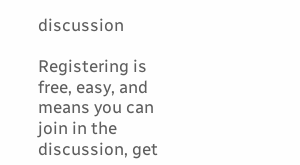discussion

Registering is free, easy, and means you can join in the discussion, get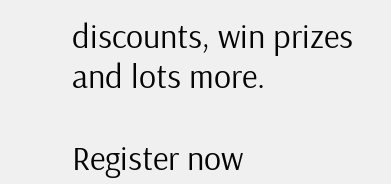discounts, win prizes and lots more.

Register now